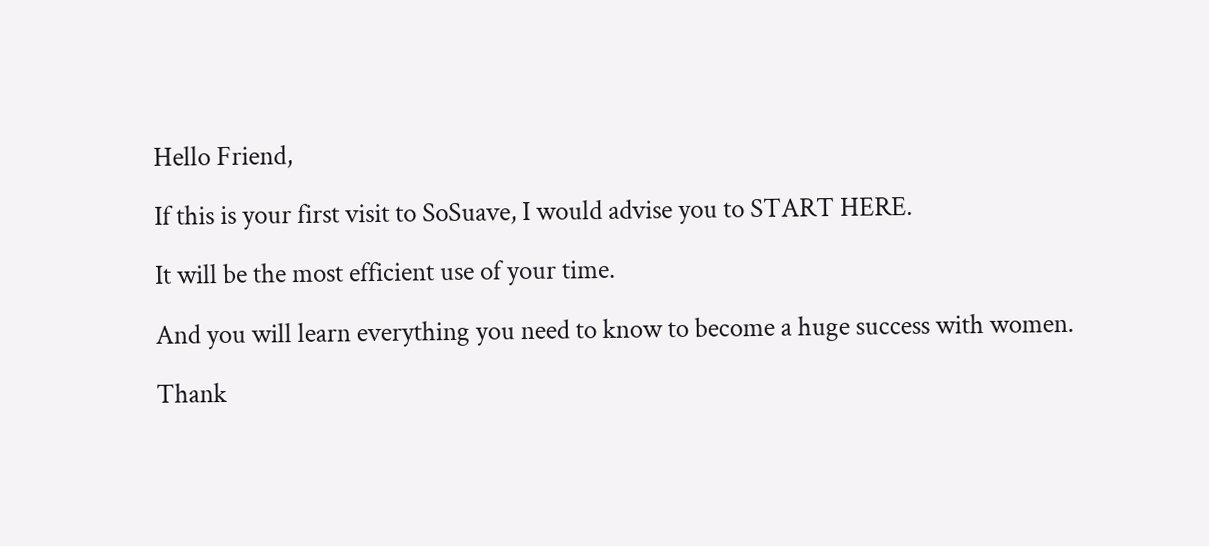Hello Friend,

If this is your first visit to SoSuave, I would advise you to START HERE.

It will be the most efficient use of your time.

And you will learn everything you need to know to become a huge success with women.

Thank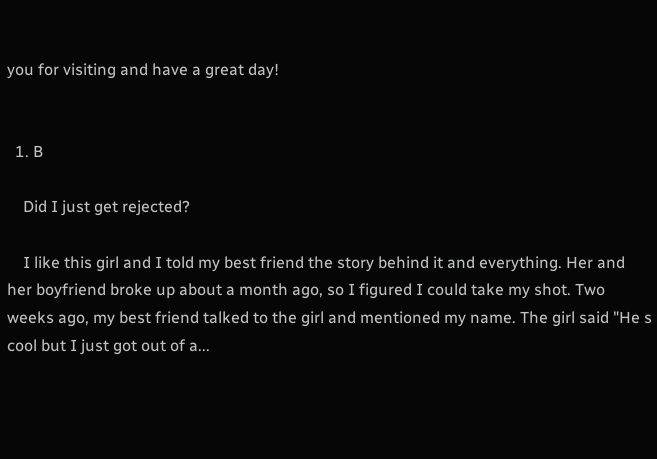you for visiting and have a great day!


  1. B

    Did I just get rejected?

    I like this girl and I told my best friend the story behind it and everything. Her and her boyfriend broke up about a month ago, so I figured I could take my shot. Two weeks ago, my best friend talked to the girl and mentioned my name. The girl said "He s cool but I just got out of a...